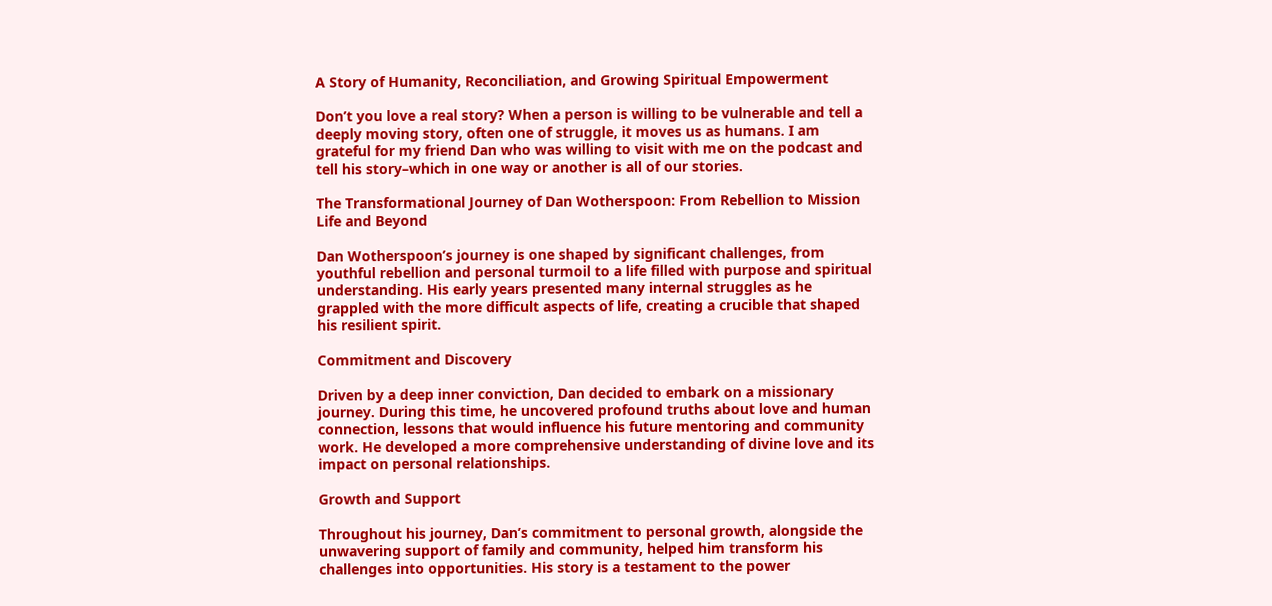A Story of Humanity, Reconciliation, and Growing Spiritual Empowerment

Don’t you love a real story? When a person is willing to be vulnerable and tell a deeply moving story, often one of struggle, it moves us as humans. I am grateful for my friend Dan who was willing to visit with me on the podcast and tell his story–which in one way or another is all of our stories.

The Transformational Journey of Dan Wotherspoon: From Rebellion to Mission Life and Beyond

Dan Wotherspoon’s journey is one shaped by significant challenges, from youthful rebellion and personal turmoil to a life filled with purpose and spiritual understanding. His early years presented many internal struggles as he grappled with the more difficult aspects of life, creating a crucible that shaped his resilient spirit.

Commitment and Discovery

Driven by a deep inner conviction, Dan decided to embark on a missionary journey. During this time, he uncovered profound truths about love and human connection, lessons that would influence his future mentoring and community work. He developed a more comprehensive understanding of divine love and its impact on personal relationships.

Growth and Support

Throughout his journey, Dan’s commitment to personal growth, alongside the unwavering support of family and community, helped him transform his challenges into opportunities. His story is a testament to the power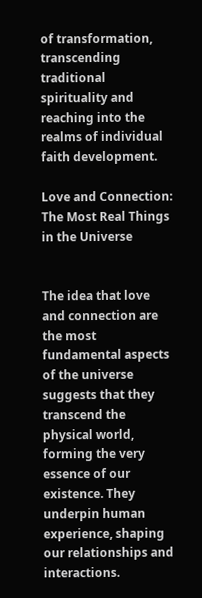of transformation, transcending traditional spirituality and reaching into the realms of individual faith development.

Love and Connection: The Most Real Things in the Universe


The idea that love and connection are the most fundamental aspects of the universe suggests that they transcend the physical world, forming the very essence of our existence. They underpin human experience, shaping our relationships and interactions.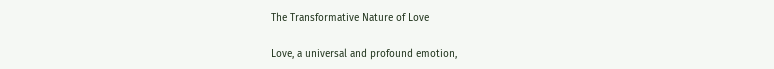The Transformative Nature of Love

Love, a universal and profound emotion,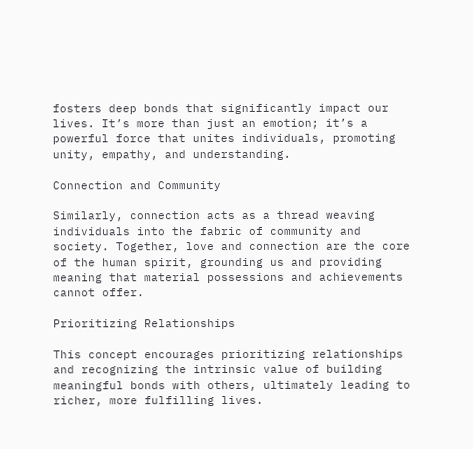fosters deep bonds that significantly impact our lives. It’s more than just an emotion; it’s a powerful force that unites individuals, promoting unity, empathy, and understanding.

Connection and Community

Similarly, connection acts as a thread weaving individuals into the fabric of community and society. Together, love and connection are the core of the human spirit, grounding us and providing meaning that material possessions and achievements cannot offer.

Prioritizing Relationships

This concept encourages prioritizing relationships and recognizing the intrinsic value of building meaningful bonds with others, ultimately leading to richer, more fulfilling lives.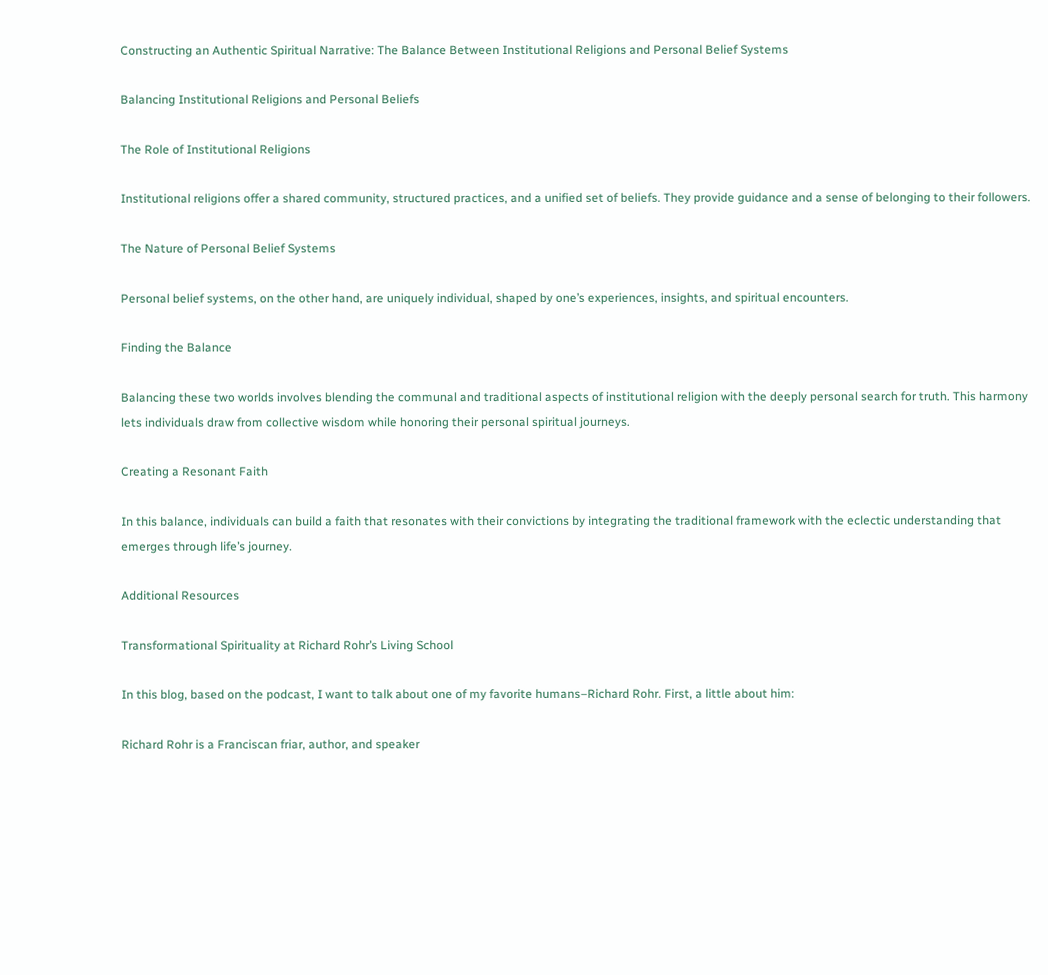Constructing an Authentic Spiritual Narrative: The Balance Between Institutional Religions and Personal Belief Systems

Balancing Institutional Religions and Personal Beliefs

The Role of Institutional Religions

Institutional religions offer a shared community, structured practices, and a unified set of beliefs. They provide guidance and a sense of belonging to their followers.

The Nature of Personal Belief Systems

Personal belief systems, on the other hand, are uniquely individual, shaped by one’s experiences, insights, and spiritual encounters.

Finding the Balance

Balancing these two worlds involves blending the communal and traditional aspects of institutional religion with the deeply personal search for truth. This harmony lets individuals draw from collective wisdom while honoring their personal spiritual journeys.

Creating a Resonant Faith

In this balance, individuals can build a faith that resonates with their convictions by integrating the traditional framework with the eclectic understanding that emerges through life’s journey.

Additional Resources

Transformational Spirituality at Richard Rohr’s Living School

In this blog, based on the podcast, I want to talk about one of my favorite humans–Richard Rohr. First, a little about him:

Richard Rohr is a Franciscan friar, author, and speaker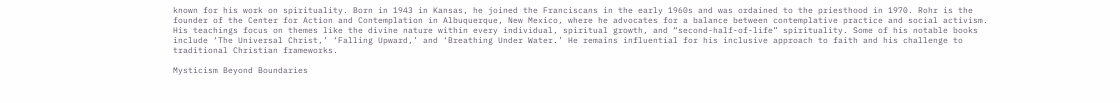known for his work on spirituality. Born in 1943 in Kansas, he joined the Franciscans in the early 1960s and was ordained to the priesthood in 1970. Rohr is the founder of the Center for Action and Contemplation in Albuquerque, New Mexico, where he advocates for a balance between contemplative practice and social activism. His teachings focus on themes like the divine nature within every individual, spiritual growth, and “second-half-of-life” spirituality. Some of his notable books include ‘The Universal Christ,’ ‘Falling Upward,’ and ‘Breathing Under Water.’ He remains influential for his inclusive approach to faith and his challenge to traditional Christian frameworks.

Mysticism Beyond Boundaries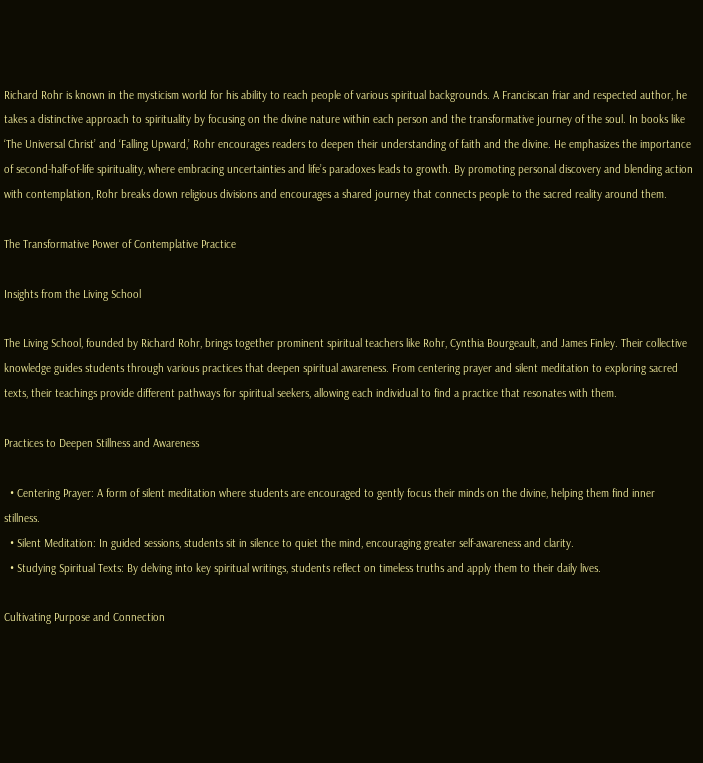Richard Rohr is known in the mysticism world for his ability to reach people of various spiritual backgrounds. A Franciscan friar and respected author, he takes a distinctive approach to spirituality by focusing on the divine nature within each person and the transformative journey of the soul. In books like ‘The Universal Christ’ and ‘Falling Upward,’ Rohr encourages readers to deepen their understanding of faith and the divine. He emphasizes the importance of second-half-of-life spirituality, where embracing uncertainties and life’s paradoxes leads to growth. By promoting personal discovery and blending action with contemplation, Rohr breaks down religious divisions and encourages a shared journey that connects people to the sacred reality around them.

The Transformative Power of Contemplative Practice

Insights from the Living School

The Living School, founded by Richard Rohr, brings together prominent spiritual teachers like Rohr, Cynthia Bourgeault, and James Finley. Their collective knowledge guides students through various practices that deepen spiritual awareness. From centering prayer and silent meditation to exploring sacred texts, their teachings provide different pathways for spiritual seekers, allowing each individual to find a practice that resonates with them.

Practices to Deepen Stillness and Awareness

  • Centering Prayer: A form of silent meditation where students are encouraged to gently focus their minds on the divine, helping them find inner stillness.
  • Silent Meditation: In guided sessions, students sit in silence to quiet the mind, encouraging greater self-awareness and clarity.
  • Studying Spiritual Texts: By delving into key spiritual writings, students reflect on timeless truths and apply them to their daily lives.

Cultivating Purpose and Connection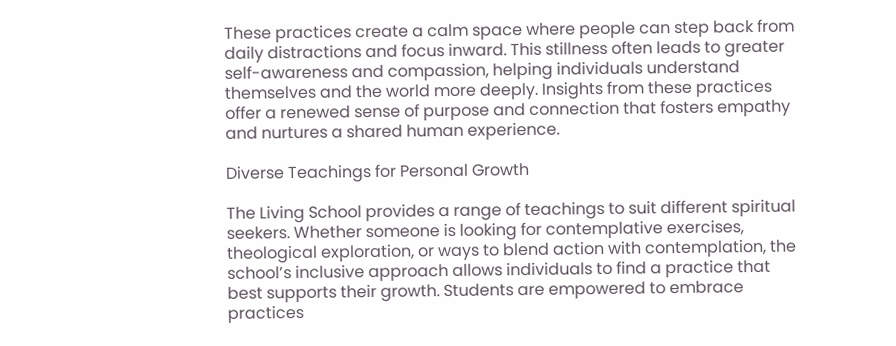These practices create a calm space where people can step back from daily distractions and focus inward. This stillness often leads to greater self-awareness and compassion, helping individuals understand themselves and the world more deeply. Insights from these practices offer a renewed sense of purpose and connection that fosters empathy and nurtures a shared human experience.

Diverse Teachings for Personal Growth

The Living School provides a range of teachings to suit different spiritual seekers. Whether someone is looking for contemplative exercises, theological exploration, or ways to blend action with contemplation, the school’s inclusive approach allows individuals to find a practice that best supports their growth. Students are empowered to embrace practices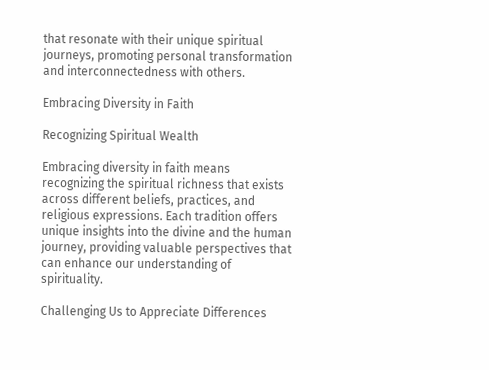that resonate with their unique spiritual journeys, promoting personal transformation and interconnectedness with others.

Embracing Diversity in Faith

Recognizing Spiritual Wealth

Embracing diversity in faith means recognizing the spiritual richness that exists across different beliefs, practices, and religious expressions. Each tradition offers unique insights into the divine and the human journey, providing valuable perspectives that can enhance our understanding of spirituality.

Challenging Us to Appreciate Differences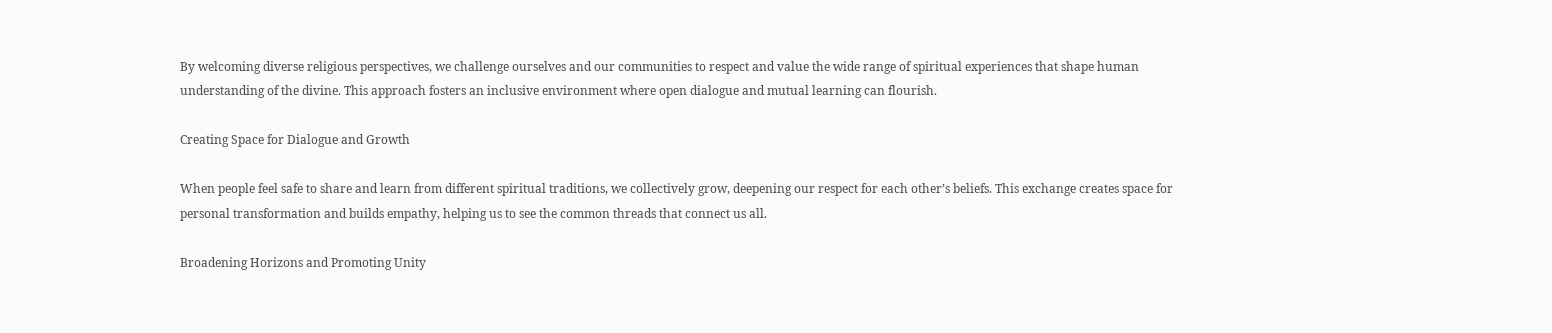By welcoming diverse religious perspectives, we challenge ourselves and our communities to respect and value the wide range of spiritual experiences that shape human understanding of the divine. This approach fosters an inclusive environment where open dialogue and mutual learning can flourish.

Creating Space for Dialogue and Growth

When people feel safe to share and learn from different spiritual traditions, we collectively grow, deepening our respect for each other’s beliefs. This exchange creates space for personal transformation and builds empathy, helping us to see the common threads that connect us all.

Broadening Horizons and Promoting Unity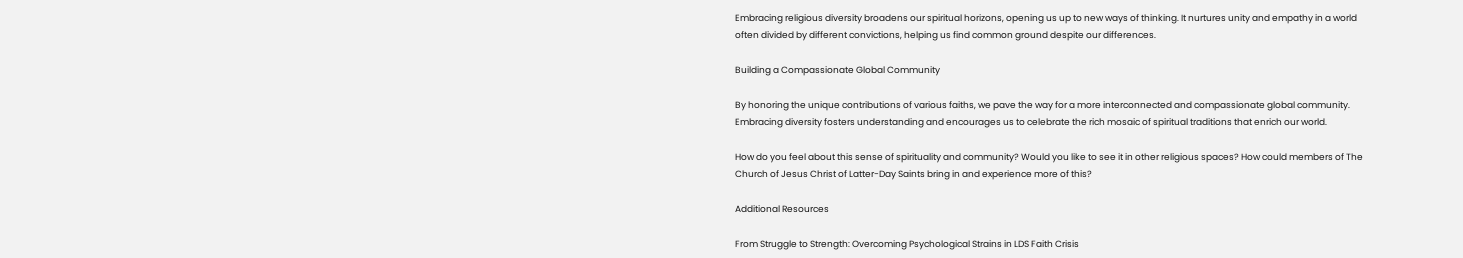Embracing religious diversity broadens our spiritual horizons, opening us up to new ways of thinking. It nurtures unity and empathy in a world often divided by different convictions, helping us find common ground despite our differences.

Building a Compassionate Global Community

By honoring the unique contributions of various faiths, we pave the way for a more interconnected and compassionate global community. Embracing diversity fosters understanding and encourages us to celebrate the rich mosaic of spiritual traditions that enrich our world.

How do you feel about this sense of spirituality and community? Would you like to see it in other religious spaces? How could members of The Church of Jesus Christ of Latter-Day Saints bring in and experience more of this?

Additional Resources

From Struggle to Strength: Overcoming Psychological Strains in LDS Faith Crisis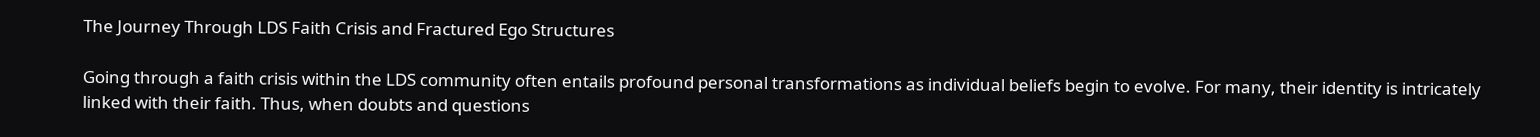The Journey Through LDS Faith Crisis and Fractured Ego Structures

Going through a faith crisis within the LDS community often entails profound personal transformations as individual beliefs begin to evolve. For many, their identity is intricately linked with their faith. Thus, when doubts and questions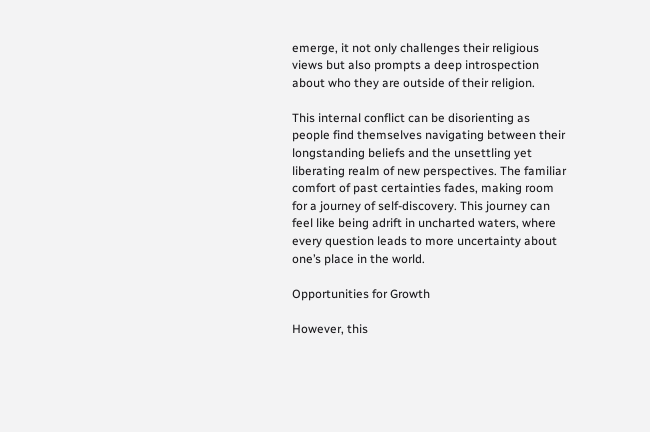emerge, it not only challenges their religious views but also prompts a deep introspection about who they are outside of their religion.

This internal conflict can be disorienting as people find themselves navigating between their longstanding beliefs and the unsettling yet liberating realm of new perspectives. The familiar comfort of past certainties fades, making room for a journey of self-discovery. This journey can feel like being adrift in uncharted waters, where every question leads to more uncertainty about one’s place in the world.

Opportunities for Growth

However, this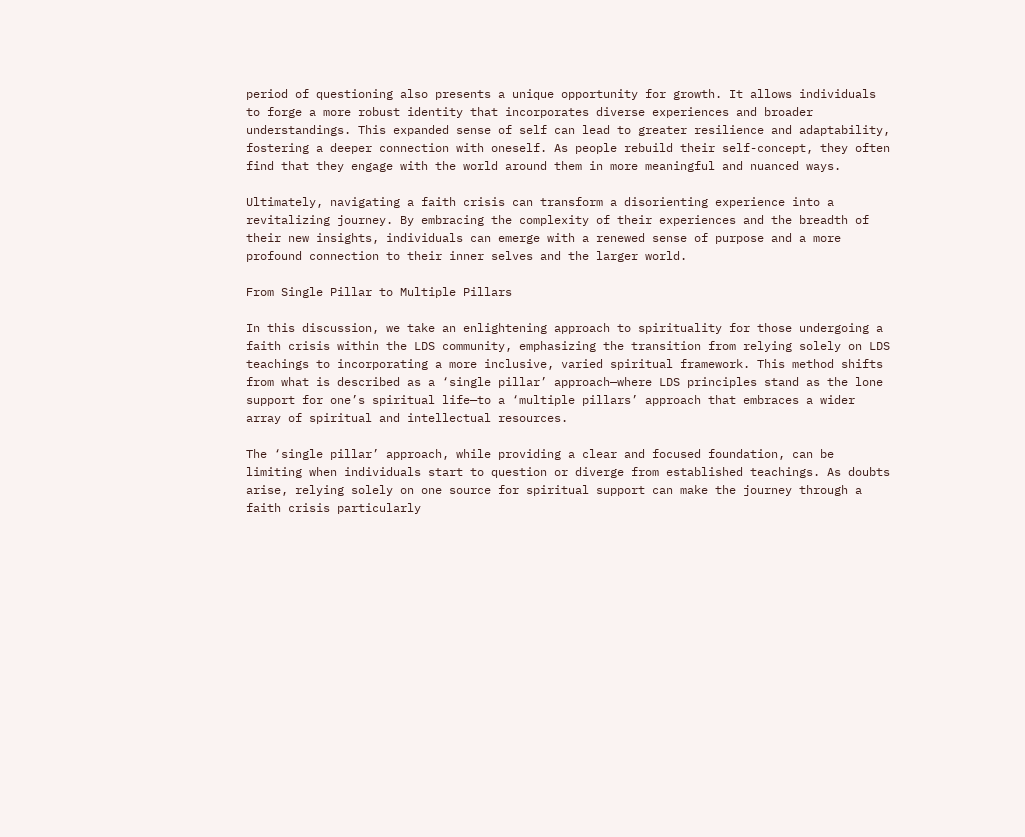period of questioning also presents a unique opportunity for growth. It allows individuals to forge a more robust identity that incorporates diverse experiences and broader understandings. This expanded sense of self can lead to greater resilience and adaptability, fostering a deeper connection with oneself. As people rebuild their self-concept, they often find that they engage with the world around them in more meaningful and nuanced ways.

Ultimately, navigating a faith crisis can transform a disorienting experience into a revitalizing journey. By embracing the complexity of their experiences and the breadth of their new insights, individuals can emerge with a renewed sense of purpose and a more profound connection to their inner selves and the larger world.

From Single Pillar to Multiple Pillars

In this discussion, we take an enlightening approach to spirituality for those undergoing a faith crisis within the LDS community, emphasizing the transition from relying solely on LDS teachings to incorporating a more inclusive, varied spiritual framework. This method shifts from what is described as a ‘single pillar’ approach—where LDS principles stand as the lone support for one’s spiritual life—to a ‘multiple pillars’ approach that embraces a wider array of spiritual and intellectual resources.

The ‘single pillar’ approach, while providing a clear and focused foundation, can be limiting when individuals start to question or diverge from established teachings. As doubts arise, relying solely on one source for spiritual support can make the journey through a faith crisis particularly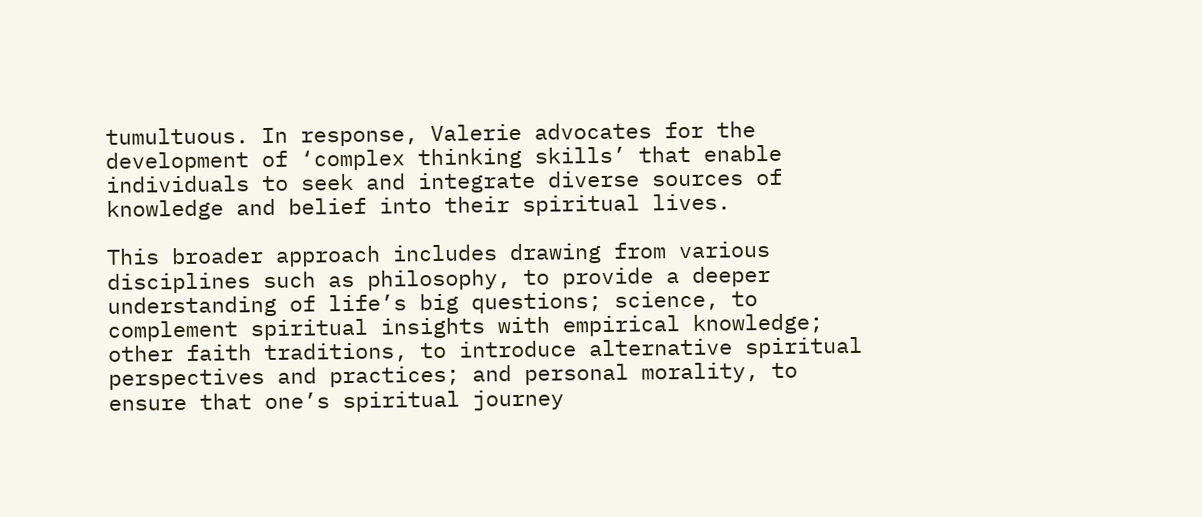tumultuous. In response, Valerie advocates for the development of ‘complex thinking skills’ that enable individuals to seek and integrate diverse sources of knowledge and belief into their spiritual lives.

This broader approach includes drawing from various disciplines such as philosophy, to provide a deeper understanding of life’s big questions; science, to complement spiritual insights with empirical knowledge; other faith traditions, to introduce alternative spiritual perspectives and practices; and personal morality, to ensure that one’s spiritual journey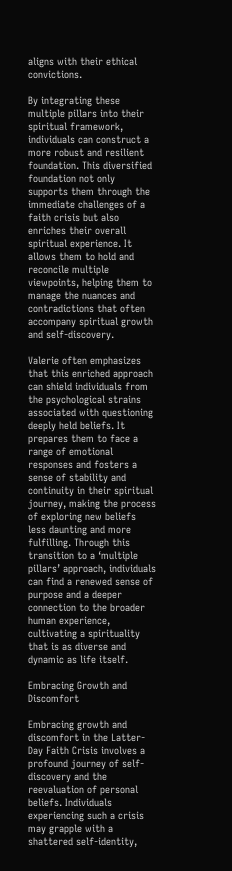aligns with their ethical convictions.

By integrating these multiple pillars into their spiritual framework, individuals can construct a more robust and resilient foundation. This diversified foundation not only supports them through the immediate challenges of a faith crisis but also enriches their overall spiritual experience. It allows them to hold and reconcile multiple viewpoints, helping them to manage the nuances and contradictions that often accompany spiritual growth and self-discovery.

Valerie often emphasizes that this enriched approach can shield individuals from the psychological strains associated with questioning deeply held beliefs. It prepares them to face a range of emotional responses and fosters a sense of stability and continuity in their spiritual journey, making the process of exploring new beliefs less daunting and more fulfilling. Through this transition to a ‘multiple pillars’ approach, individuals can find a renewed sense of purpose and a deeper connection to the broader human experience, cultivating a spirituality that is as diverse and dynamic as life itself.

Embracing Growth and Discomfort

Embracing growth and discomfort in the Latter-Day Faith Crisis involves a profound journey of self-discovery and the reevaluation of personal beliefs. Individuals experiencing such a crisis may grapple with a shattered self-identity,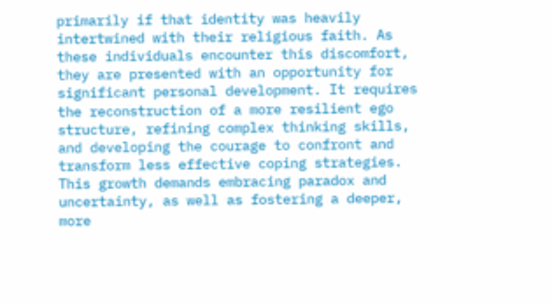primarily if that identity was heavily intertwined with their religious faith. As these individuals encounter this discomfort, they are presented with an opportunity for significant personal development. It requires the reconstruction of a more resilient ego structure, refining complex thinking skills, and developing the courage to confront and transform less effective coping strategies. This growth demands embracing paradox and uncertainty, as well as fostering a deeper, more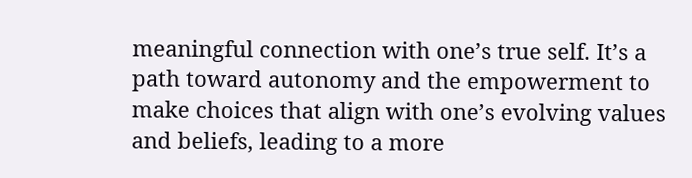meaningful connection with one’s true self. It’s a path toward autonomy and the empowerment to make choices that align with one’s evolving values and beliefs, leading to a more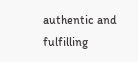authentic and fulfilling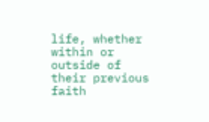life, whether within or outside of their previous faith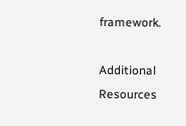framework.

Additional Resources